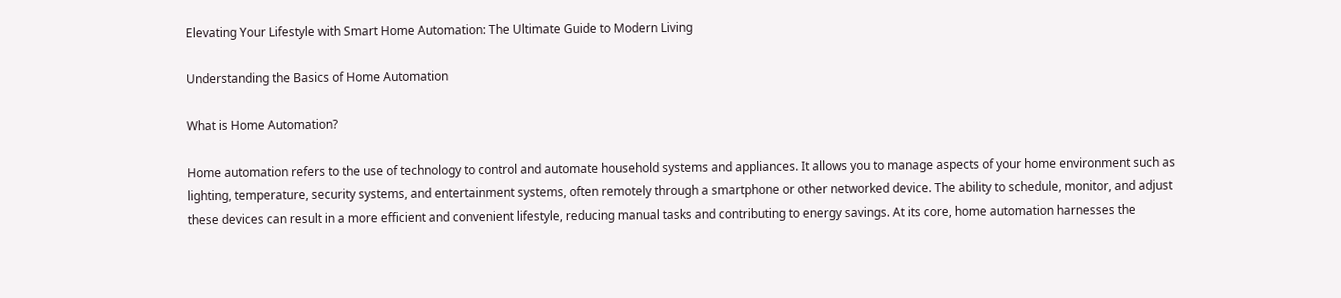Elevating Your Lifestyle with Smart Home Automation: The Ultimate Guide to Modern Living

Understanding the Basics of Home Automation

What is Home Automation?

Home automation refers to the use of technology to control and automate household systems and appliances. It allows you to manage aspects of your home environment such as lighting, temperature, security systems, and entertainment systems, often remotely through a smartphone or other networked device. The ability to schedule, monitor, and adjust these devices can result in a more efficient and convenient lifestyle, reducing manual tasks and contributing to energy savings. At its core, home automation harnesses the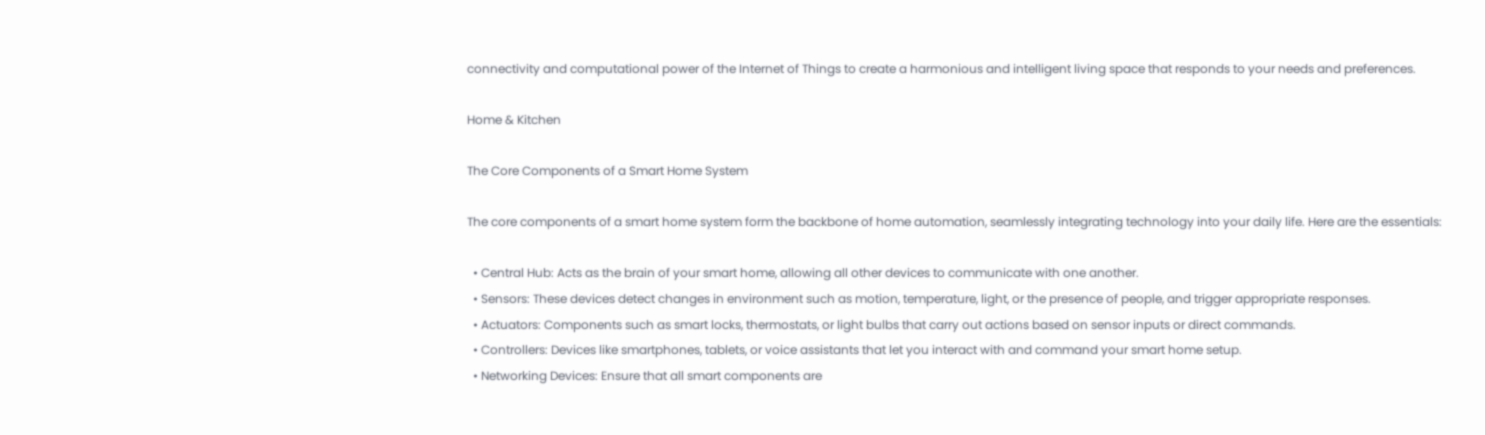connectivity and computational power of the Internet of Things to create a harmonious and intelligent living space that responds to your needs and preferences.

Home & Kitchen

The Core Components of a Smart Home System

The core components of a smart home system form the backbone of home automation, seamlessly integrating technology into your daily life. Here are the essentials:

  • Central Hub: Acts as the brain of your smart home, allowing all other devices to communicate with one another.
  • Sensors: These devices detect changes in environment such as motion, temperature, light, or the presence of people, and trigger appropriate responses.
  • Actuators: Components such as smart locks, thermostats, or light bulbs that carry out actions based on sensor inputs or direct commands.
  • Controllers: Devices like smartphones, tablets, or voice assistants that let you interact with and command your smart home setup.
  • Networking Devices: Ensure that all smart components are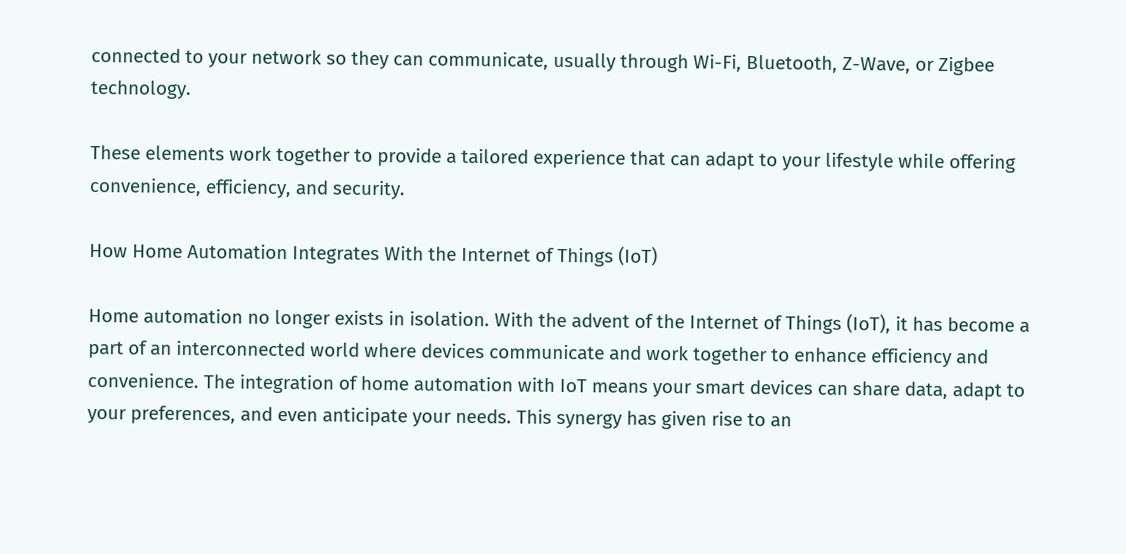connected to your network so they can communicate, usually through Wi-Fi, Bluetooth, Z-Wave, or Zigbee technology.

These elements work together to provide a tailored experience that can adapt to your lifestyle while offering convenience, efficiency, and security.

How Home Automation Integrates With the Internet of Things (IoT)

Home automation no longer exists in isolation. With the advent of the Internet of Things (IoT), it has become a part of an interconnected world where devices communicate and work together to enhance efficiency and convenience. The integration of home automation with IoT means your smart devices can share data, adapt to your preferences, and even anticipate your needs. This synergy has given rise to an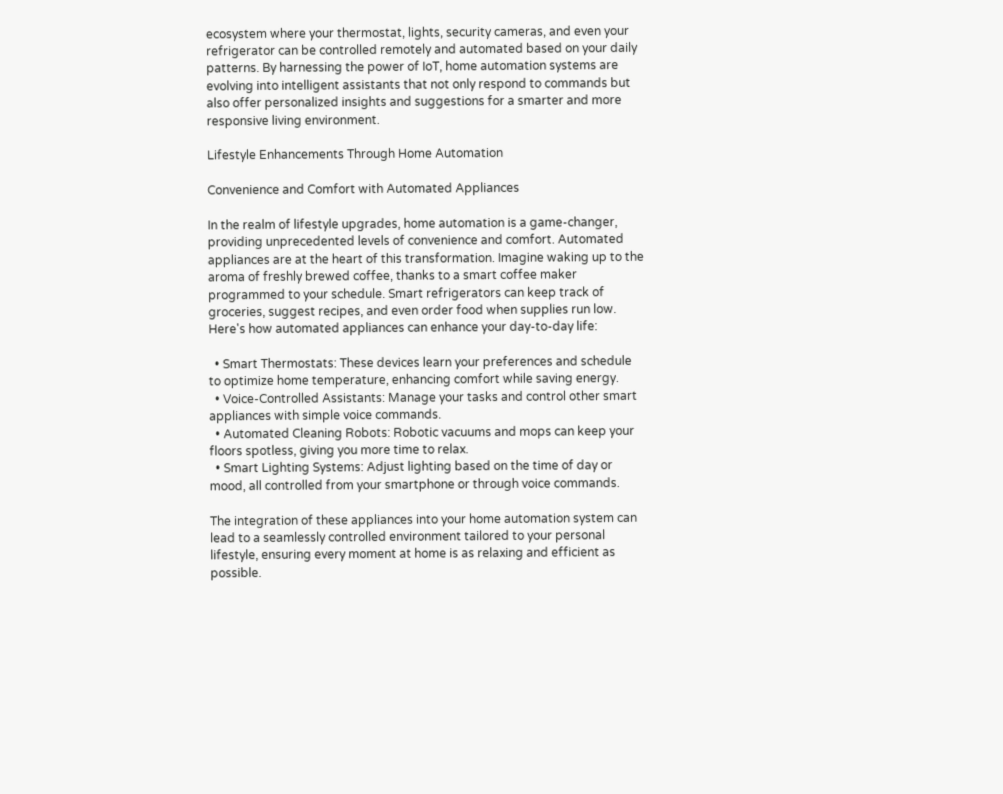ecosystem where your thermostat, lights, security cameras, and even your refrigerator can be controlled remotely and automated based on your daily patterns. By harnessing the power of IoT, home automation systems are evolving into intelligent assistants that not only respond to commands but also offer personalized insights and suggestions for a smarter and more responsive living environment.

Lifestyle Enhancements Through Home Automation

Convenience and Comfort with Automated Appliances

In the realm of lifestyle upgrades, home automation is a game-changer, providing unprecedented levels of convenience and comfort. Automated appliances are at the heart of this transformation. Imagine waking up to the aroma of freshly brewed coffee, thanks to a smart coffee maker programmed to your schedule. Smart refrigerators can keep track of groceries, suggest recipes, and even order food when supplies run low. Here's how automated appliances can enhance your day-to-day life:

  • Smart Thermostats: These devices learn your preferences and schedule to optimize home temperature, enhancing comfort while saving energy.
  • Voice-Controlled Assistants: Manage your tasks and control other smart appliances with simple voice commands.
  • Automated Cleaning Robots: Robotic vacuums and mops can keep your floors spotless, giving you more time to relax.
  • Smart Lighting Systems: Adjust lighting based on the time of day or mood, all controlled from your smartphone or through voice commands.

The integration of these appliances into your home automation system can lead to a seamlessly controlled environment tailored to your personal lifestyle, ensuring every moment at home is as relaxing and efficient as possible.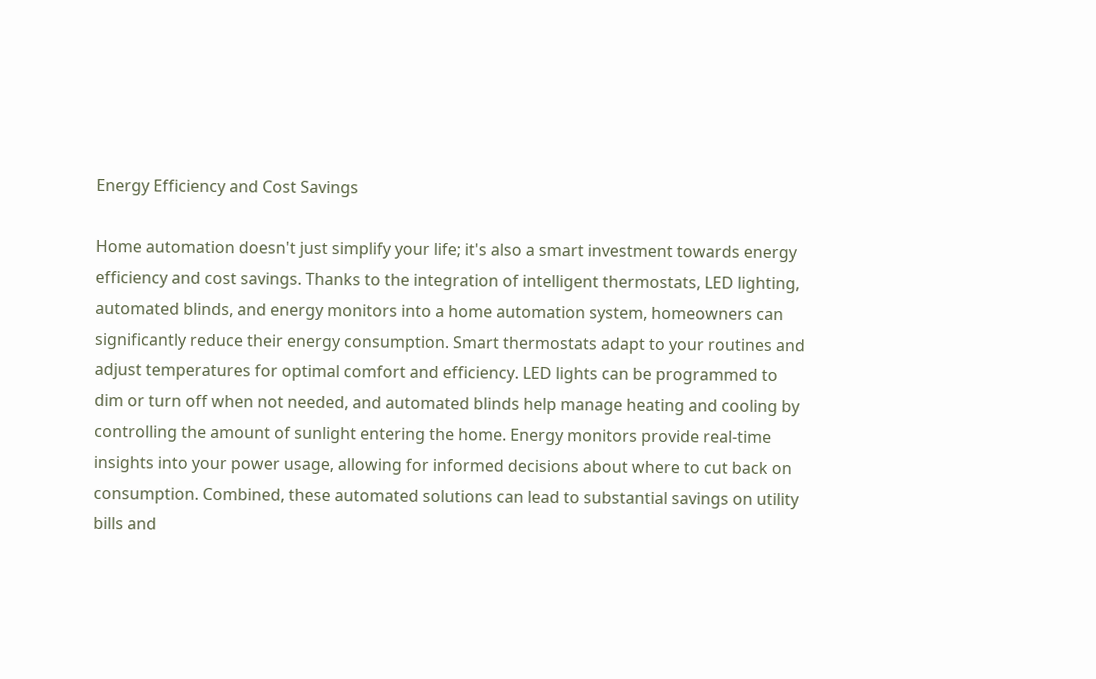Energy Efficiency and Cost Savings

Home automation doesn't just simplify your life; it's also a smart investment towards energy efficiency and cost savings. Thanks to the integration of intelligent thermostats, LED lighting, automated blinds, and energy monitors into a home automation system, homeowners can significantly reduce their energy consumption. Smart thermostats adapt to your routines and adjust temperatures for optimal comfort and efficiency. LED lights can be programmed to dim or turn off when not needed, and automated blinds help manage heating and cooling by controlling the amount of sunlight entering the home. Energy monitors provide real-time insights into your power usage, allowing for informed decisions about where to cut back on consumption. Combined, these automated solutions can lead to substantial savings on utility bills and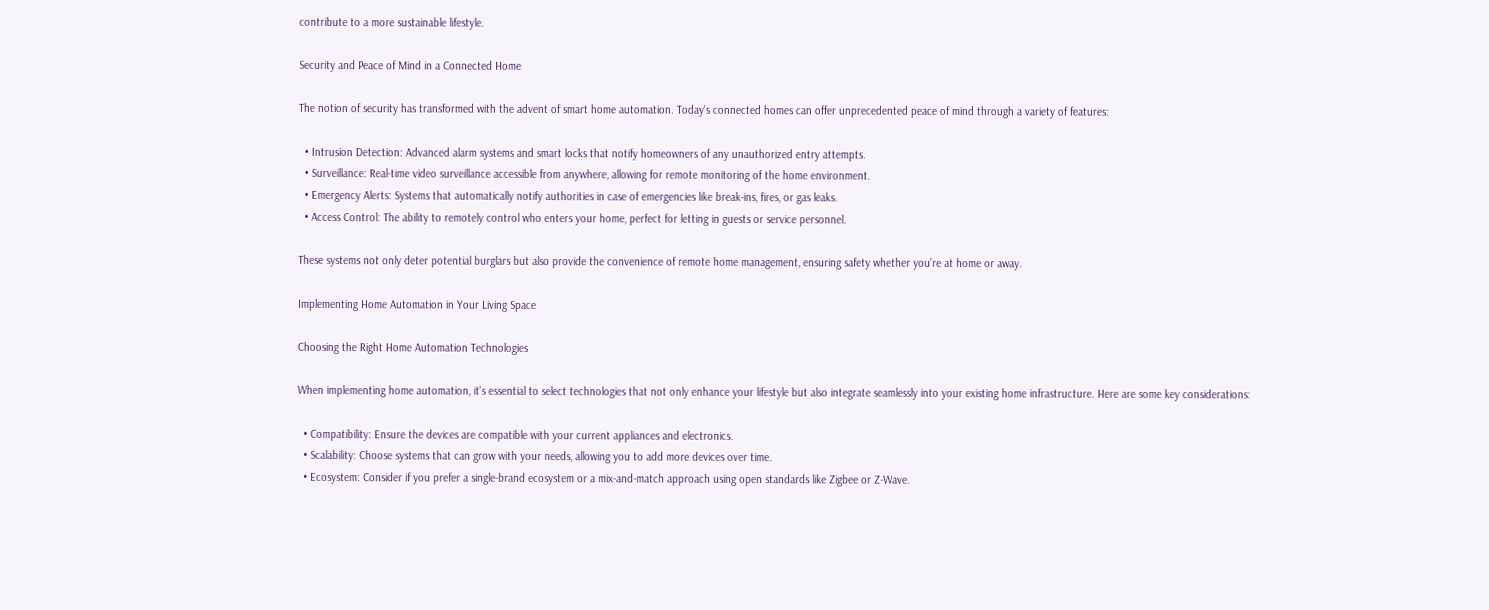contribute to a more sustainable lifestyle.

Security and Peace of Mind in a Connected Home

The notion of security has transformed with the advent of smart home automation. Today's connected homes can offer unprecedented peace of mind through a variety of features:

  • Intrusion Detection: Advanced alarm systems and smart locks that notify homeowners of any unauthorized entry attempts.
  • Surveillance: Real-time video surveillance accessible from anywhere, allowing for remote monitoring of the home environment.
  • Emergency Alerts: Systems that automatically notify authorities in case of emergencies like break-ins, fires, or gas leaks.
  • Access Control: The ability to remotely control who enters your home, perfect for letting in guests or service personnel.

These systems not only deter potential burglars but also provide the convenience of remote home management, ensuring safety whether you're at home or away.

Implementing Home Automation in Your Living Space

Choosing the Right Home Automation Technologies

When implementing home automation, it's essential to select technologies that not only enhance your lifestyle but also integrate seamlessly into your existing home infrastructure. Here are some key considerations:

  • Compatibility: Ensure the devices are compatible with your current appliances and electronics.
  • Scalability: Choose systems that can grow with your needs, allowing you to add more devices over time.
  • Ecosystem: Consider if you prefer a single-brand ecosystem or a mix-and-match approach using open standards like Zigbee or Z-Wave.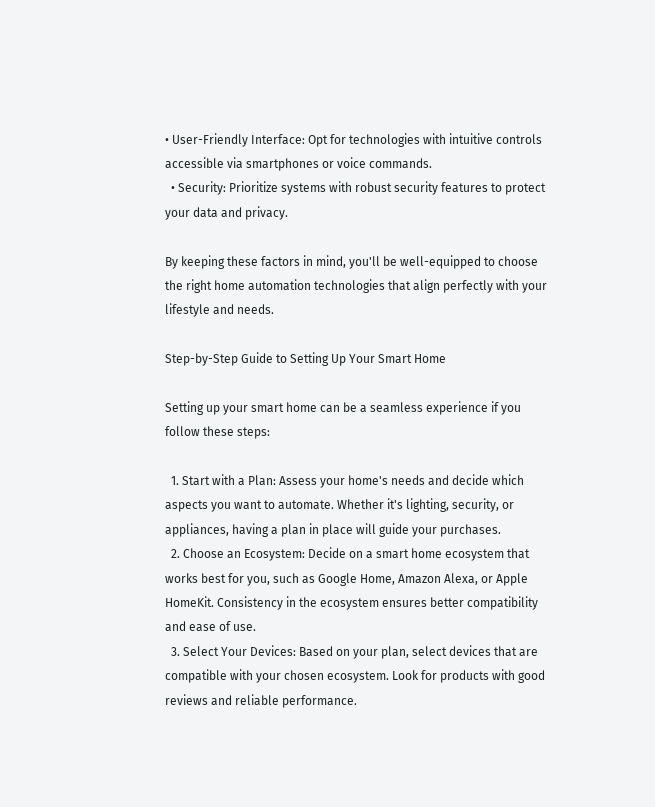• User-Friendly Interface: Opt for technologies with intuitive controls accessible via smartphones or voice commands.
  • Security: Prioritize systems with robust security features to protect your data and privacy.

By keeping these factors in mind, you'll be well-equipped to choose the right home automation technologies that align perfectly with your lifestyle and needs.

Step-by-Step Guide to Setting Up Your Smart Home

Setting up your smart home can be a seamless experience if you follow these steps:

  1. Start with a Plan: Assess your home's needs and decide which aspects you want to automate. Whether it's lighting, security, or appliances, having a plan in place will guide your purchases.
  2. Choose an Ecosystem: Decide on a smart home ecosystem that works best for you, such as Google Home, Amazon Alexa, or Apple HomeKit. Consistency in the ecosystem ensures better compatibility and ease of use.
  3. Select Your Devices: Based on your plan, select devices that are compatible with your chosen ecosystem. Look for products with good reviews and reliable performance.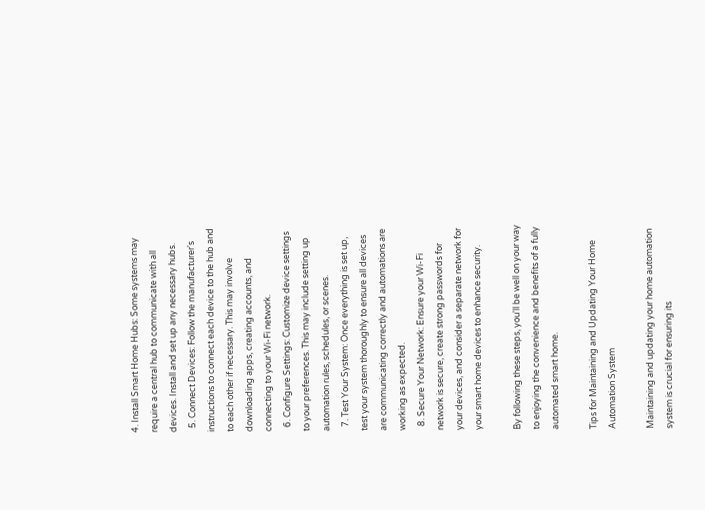4. Install Smart Home Hubs: Some systems may require a central hub to communicate with all devices. Install and set up any necessary hubs.
  5. Connect Devices: Follow the manufacturer's instructions to connect each device to the hub and to each other if necessary. This may involve downloading apps, creating accounts, and connecting to your Wi-Fi network.
  6. Configure Settings: Customize device settings to your preferences. This may include setting up automation rules, schedules, or scenes.
  7. Test Your System: Once everything is set up, test your system thoroughly to ensure all devices are communicating correctly and automations are working as expected.
  8. Secure Your Network: Ensure your Wi-Fi network is secure, create strong passwords for your devices, and consider a separate network for your smart home devices to enhance security.

By following these steps, you'll be well on your way to enjoying the convenience and benefits of a fully automated smart home.

Tips for Maintaining and Updating Your Home Automation System

Maintaining and updating your home automation system is crucial for ensuring its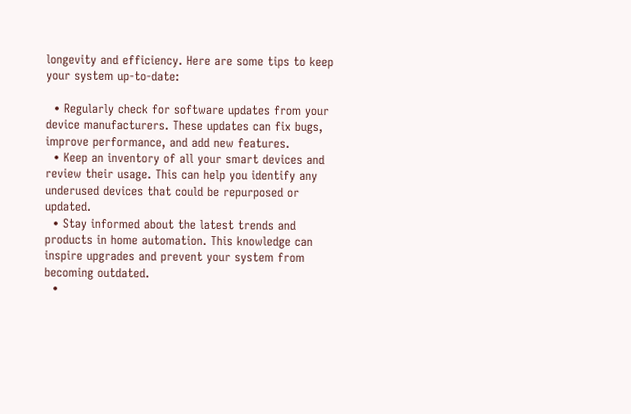longevity and efficiency. Here are some tips to keep your system up-to-date:

  • Regularly check for software updates from your device manufacturers. These updates can fix bugs, improve performance, and add new features.
  • Keep an inventory of all your smart devices and review their usage. This can help you identify any underused devices that could be repurposed or updated.
  • Stay informed about the latest trends and products in home automation. This knowledge can inspire upgrades and prevent your system from becoming outdated.
  •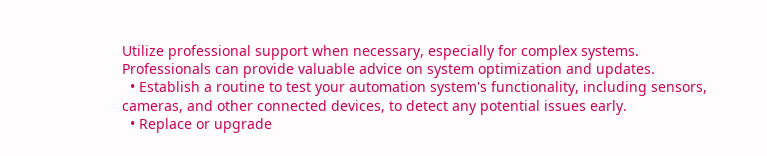Utilize professional support when necessary, especially for complex systems. Professionals can provide valuable advice on system optimization and updates.
  • Establish a routine to test your automation system's functionality, including sensors, cameras, and other connected devices, to detect any potential issues early.
  • Replace or upgrade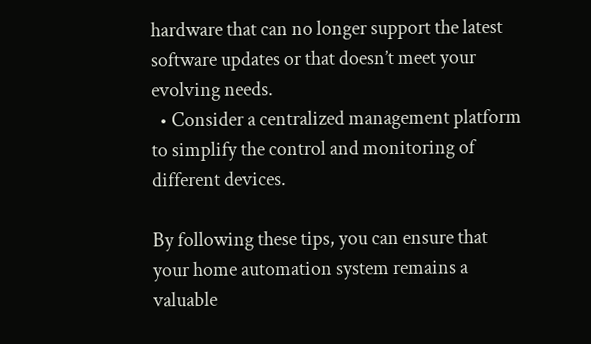hardware that can no longer support the latest software updates or that doesn’t meet your evolving needs.
  • Consider a centralized management platform to simplify the control and monitoring of different devices.

By following these tips, you can ensure that your home automation system remains a valuable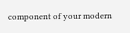component of your modern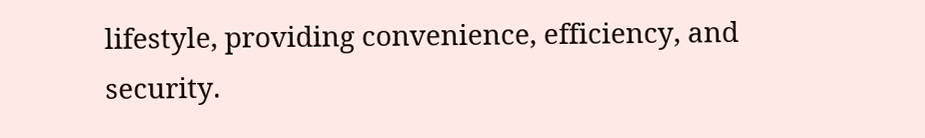lifestyle, providing convenience, efficiency, and security.